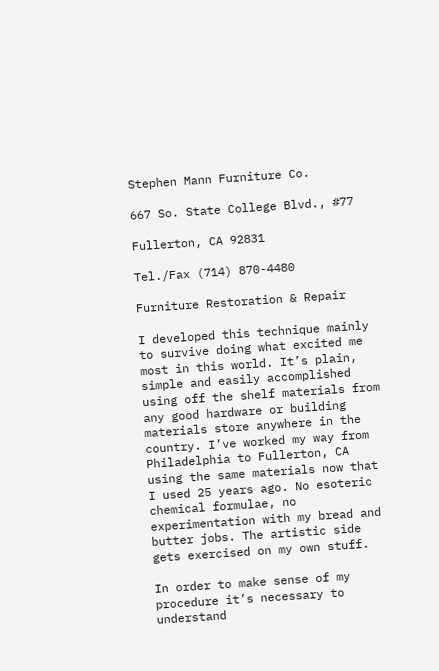Stephen Mann Furniture Co.

667 So. State College Blvd., #77

Fullerton, CA 92831

Tel./Fax (714) 870-4480

Furniture Restoration & Repair

I developed this technique mainly to survive doing what excited me most in this world. It’s plain, simple and easily accomplished using off the shelf materials from any good hardware or building materials store anywhere in the country. I’ve worked my way from Philadelphia to Fullerton, CA using the same materials now that I used 25 years ago. No esoteric chemical formulae, no experimentation with my bread and butter jobs. The artistic side gets exercised on my own stuff.

In order to make sense of my procedure it’s necessary to understand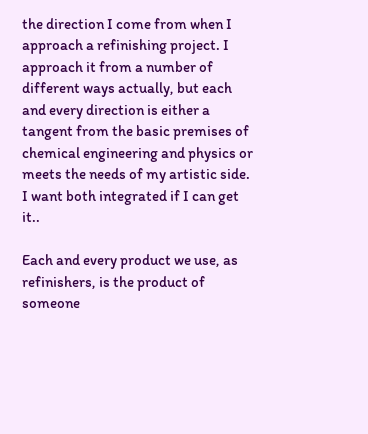the direction I come from when I approach a refinishing project. I approach it from a number of different ways actually, but each and every direction is either a tangent from the basic premises of chemical engineering and physics or meets the needs of my artistic side. I want both integrated if I can get it..

Each and every product we use, as refinishers, is the product of someone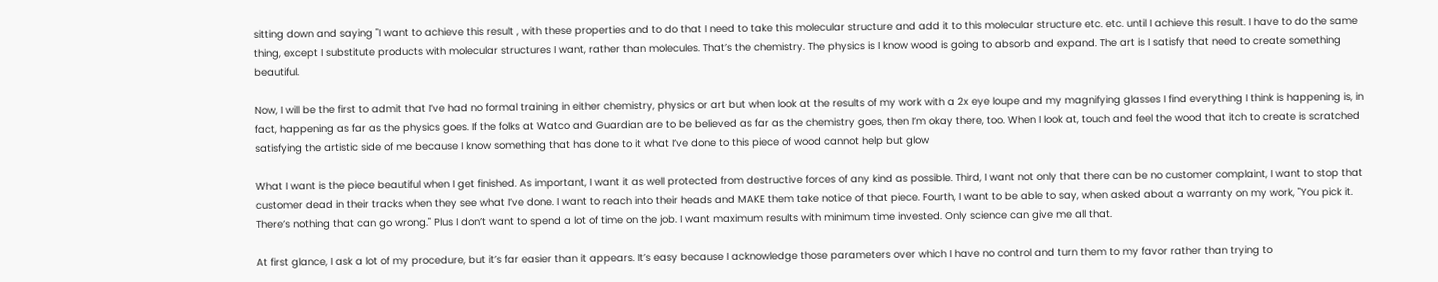sitting down and saying "I want to achieve this result , with these properties and to do that I need to take this molecular structure and add it to this molecular structure etc. etc. until I achieve this result. I have to do the same thing, except I substitute products with molecular structures I want, rather than molecules. That’s the chemistry. The physics is I know wood is going to absorb and expand. The art is I satisfy that need to create something beautiful.

Now, I will be the first to admit that I’ve had no formal training in either chemistry, physics or art but when look at the results of my work with a 2x eye loupe and my magnifying glasses I find everything I think is happening is, in fact, happening as far as the physics goes. If the folks at Watco and Guardian are to be believed as far as the chemistry goes, then I’m okay there, too. When I look at, touch and feel the wood that itch to create is scratched satisfying the artistic side of me because I know something that has done to it what I’ve done to this piece of wood cannot help but glow

What I want is the piece beautiful when I get finished. As important, I want it as well protected from destructive forces of any kind as possible. Third, I want not only that there can be no customer complaint, I want to stop that customer dead in their tracks when they see what I’ve done. I want to reach into their heads and MAKE them take notice of that piece. Fourth, I want to be able to say, when asked about a warranty on my work, "You pick it. There’s nothing that can go wrong." Plus I don’t want to spend a lot of time on the job. I want maximum results with minimum time invested. Only science can give me all that.

At first glance, I ask a lot of my procedure, but it’s far easier than it appears. It’s easy because I acknowledge those parameters over which I have no control and turn them to my favor rather than trying to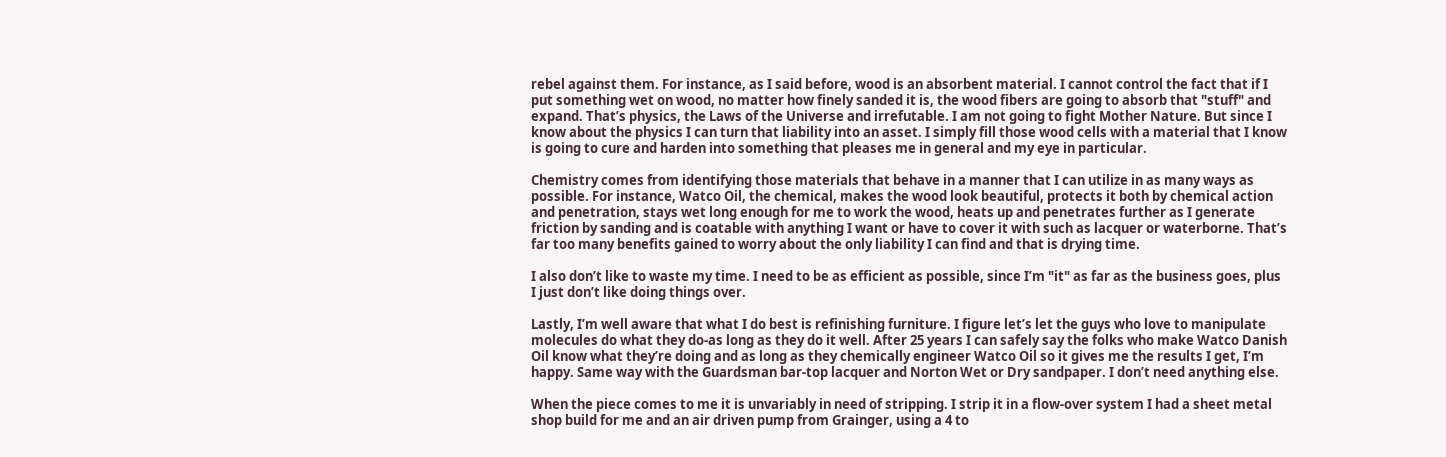rebel against them. For instance, as I said before, wood is an absorbent material. I cannot control the fact that if I put something wet on wood, no matter how finely sanded it is, the wood fibers are going to absorb that "stuff" and expand. That’s physics, the Laws of the Universe and irrefutable. I am not going to fight Mother Nature. But since I know about the physics I can turn that liability into an asset. I simply fill those wood cells with a material that I know is going to cure and harden into something that pleases me in general and my eye in particular.

Chemistry comes from identifying those materials that behave in a manner that I can utilize in as many ways as possible. For instance, Watco Oil, the chemical, makes the wood look beautiful, protects it both by chemical action and penetration, stays wet long enough for me to work the wood, heats up and penetrates further as I generate friction by sanding and is coatable with anything I want or have to cover it with such as lacquer or waterborne. That’s far too many benefits gained to worry about the only liability I can find and that is drying time.

I also don’t like to waste my time. I need to be as efficient as possible, since I’m "it" as far as the business goes, plus I just don’t like doing things over.

Lastly, I’m well aware that what I do best is refinishing furniture. I figure let’s let the guys who love to manipulate molecules do what they do-as long as they do it well. After 25 years I can safely say the folks who make Watco Danish Oil know what they’re doing and as long as they chemically engineer Watco Oil so it gives me the results I get, I’m happy. Same way with the Guardsman bar-top lacquer and Norton Wet or Dry sandpaper. I don’t need anything else.

When the piece comes to me it is unvariably in need of stripping. I strip it in a flow-over system I had a sheet metal shop build for me and an air driven pump from Grainger, using a 4 to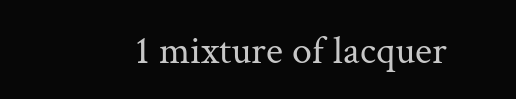1 mixture of lacquer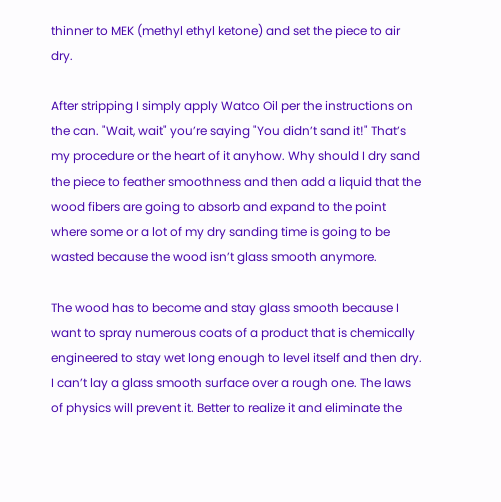thinner to MEK (methyl ethyl ketone) and set the piece to air dry.

After stripping I simply apply Watco Oil per the instructions on the can. "Wait, wait" you’re saying "You didn’t sand it!" That’s my procedure or the heart of it anyhow. Why should I dry sand the piece to feather smoothness and then add a liquid that the wood fibers are going to absorb and expand to the point where some or a lot of my dry sanding time is going to be wasted because the wood isn’t glass smooth anymore.

The wood has to become and stay glass smooth because I want to spray numerous coats of a product that is chemically engineered to stay wet long enough to level itself and then dry. I can’t lay a glass smooth surface over a rough one. The laws of physics will prevent it. Better to realize it and eliminate the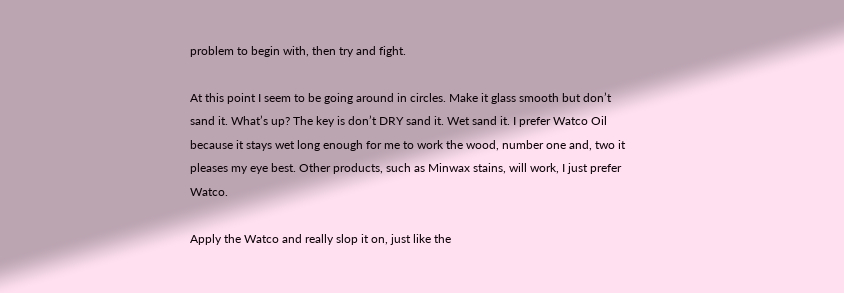problem to begin with, then try and fight.

At this point I seem to be going around in circles. Make it glass smooth but don’t sand it. What’s up? The key is don’t DRY sand it. Wet sand it. I prefer Watco Oil because it stays wet long enough for me to work the wood, number one and, two it pleases my eye best. Other products, such as Minwax stains, will work, I just prefer Watco.

Apply the Watco and really slop it on, just like the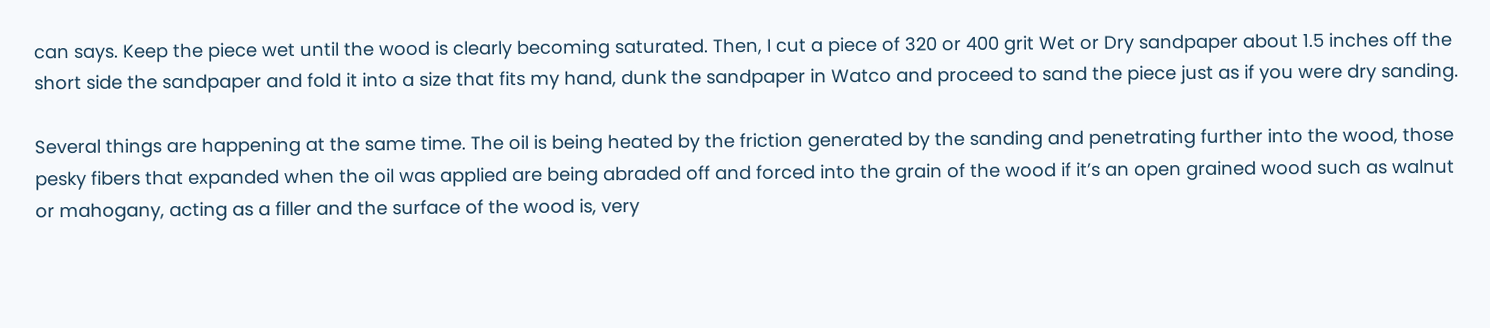can says. Keep the piece wet until the wood is clearly becoming saturated. Then, I cut a piece of 320 or 400 grit Wet or Dry sandpaper about 1.5 inches off the short side the sandpaper and fold it into a size that fits my hand, dunk the sandpaper in Watco and proceed to sand the piece just as if you were dry sanding.

Several things are happening at the same time. The oil is being heated by the friction generated by the sanding and penetrating further into the wood, those pesky fibers that expanded when the oil was applied are being abraded off and forced into the grain of the wood if it’s an open grained wood such as walnut or mahogany, acting as a filler and the surface of the wood is, very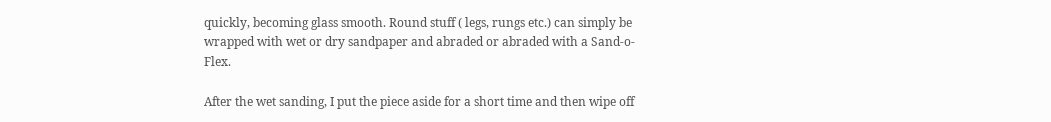quickly, becoming glass smooth. Round stuff ( legs, rungs etc.) can simply be wrapped with wet or dry sandpaper and abraded or abraded with a Sand-o-Flex.

After the wet sanding, I put the piece aside for a short time and then wipe off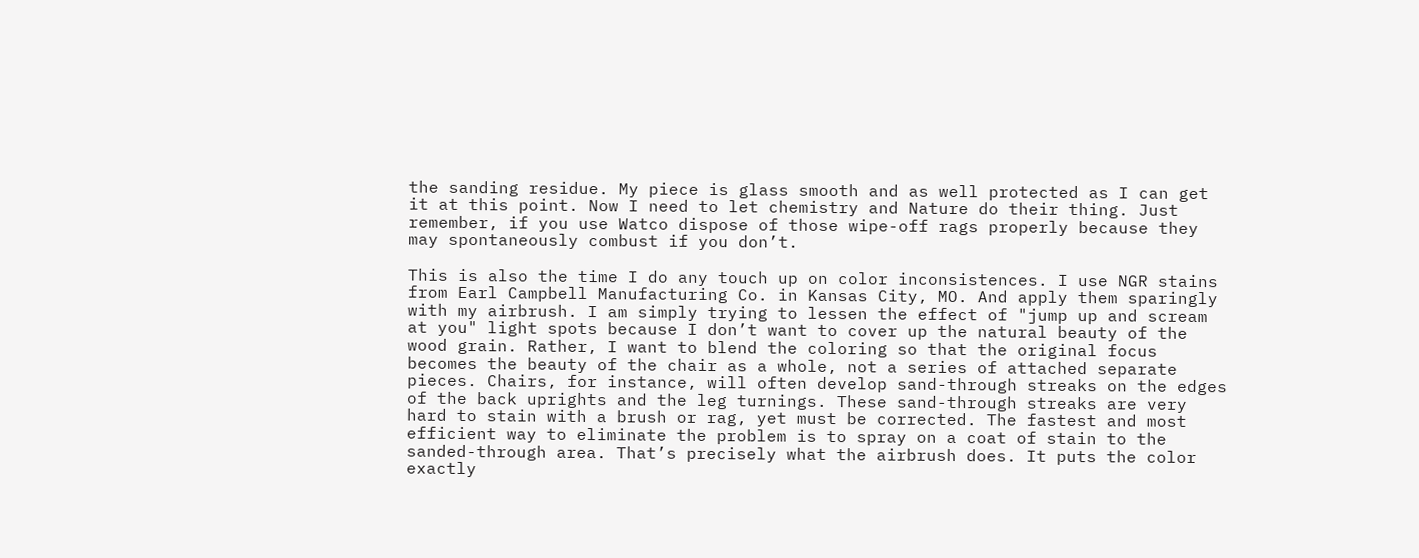the sanding residue. My piece is glass smooth and as well protected as I can get it at this point. Now I need to let chemistry and Nature do their thing. Just remember, if you use Watco dispose of those wipe-off rags properly because they may spontaneously combust if you don’t.

This is also the time I do any touch up on color inconsistences. I use NGR stains from Earl Campbell Manufacturing Co. in Kansas City, MO. And apply them sparingly with my airbrush. I am simply trying to lessen the effect of "jump up and scream at you" light spots because I don’t want to cover up the natural beauty of the wood grain. Rather, I want to blend the coloring so that the original focus becomes the beauty of the chair as a whole, not a series of attached separate pieces. Chairs, for instance, will often develop sand-through streaks on the edges of the back uprights and the leg turnings. These sand-through streaks are very hard to stain with a brush or rag, yet must be corrected. The fastest and most efficient way to eliminate the problem is to spray on a coat of stain to the sanded-through area. That’s precisely what the airbrush does. It puts the color exactly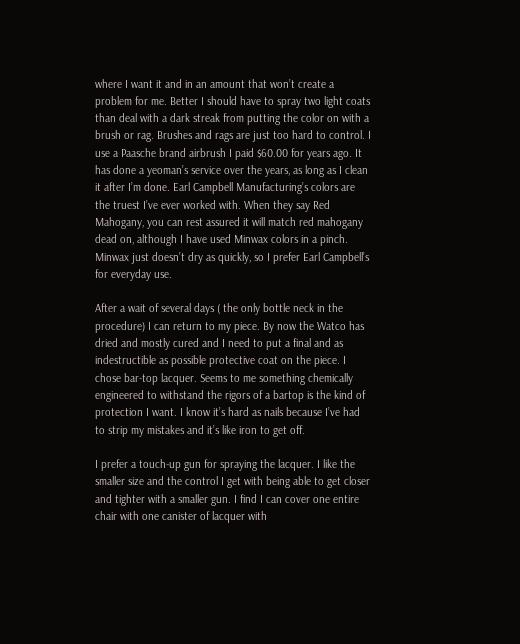where I want it and in an amount that won’t create a problem for me. Better I should have to spray two light coats than deal with a dark streak from putting the color on with a brush or rag. Brushes and rags are just too hard to control. I use a Paasche brand airbrush I paid $60.00 for years ago. It has done a yeoman’s service over the years, as long as I clean it after I’m done. Earl Campbell Manufacturing’s colors are the truest I’ve ever worked with. When they say Red Mahogany, you can rest assured it will match red mahogany dead on, although I have used Minwax colors in a pinch. Minwax just doesn’t dry as quickly, so I prefer Earl Campbell’s for everyday use.

After a wait of several days ( the only bottle neck in the procedure) I can return to my piece. By now the Watco has dried and mostly cured and I need to put a final and as indestructible as possible protective coat on the piece. I chose bar-top lacquer. Seems to me something chemically engineered to withstand the rigors of a bartop is the kind of protection I want. I know it’s hard as nails because I’ve had to strip my mistakes and it’s like iron to get off.

I prefer a touch-up gun for spraying the lacquer. I like the smaller size and the control I get with being able to get closer and tighter with a smaller gun. I find I can cover one entire chair with one canister of lacquer with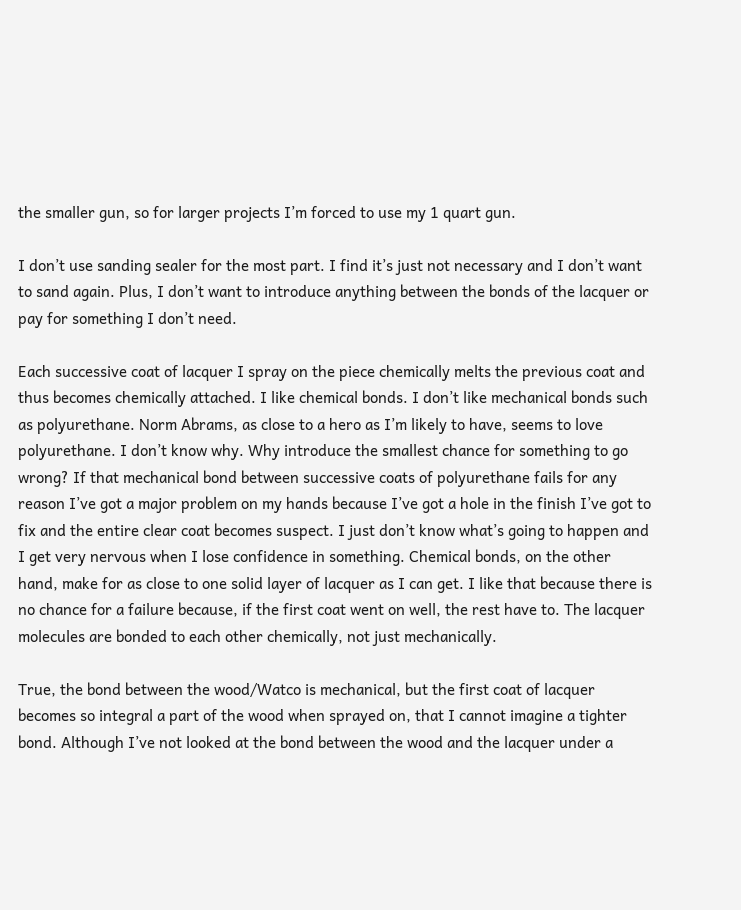the smaller gun, so for larger projects I’m forced to use my 1 quart gun.

I don’t use sanding sealer for the most part. I find it’s just not necessary and I don’t want to sand again. Plus, I don’t want to introduce anything between the bonds of the lacquer or pay for something I don’t need.

Each successive coat of lacquer I spray on the piece chemically melts the previous coat and thus becomes chemically attached. I like chemical bonds. I don’t like mechanical bonds such as polyurethane. Norm Abrams, as close to a hero as I’m likely to have, seems to love polyurethane. I don’t know why. Why introduce the smallest chance for something to go wrong? If that mechanical bond between successive coats of polyurethane fails for any reason I’ve got a major problem on my hands because I’ve got a hole in the finish I’ve got to fix and the entire clear coat becomes suspect. I just don’t know what’s going to happen and I get very nervous when I lose confidence in something. Chemical bonds, on the other hand, make for as close to one solid layer of lacquer as I can get. I like that because there is no chance for a failure because, if the first coat went on well, the rest have to. The lacquer molecules are bonded to each other chemically, not just mechanically.

True, the bond between the wood/Watco is mechanical, but the first coat of lacquer becomes so integral a part of the wood when sprayed on, that I cannot imagine a tighter bond. Although I’ve not looked at the bond between the wood and the lacquer under a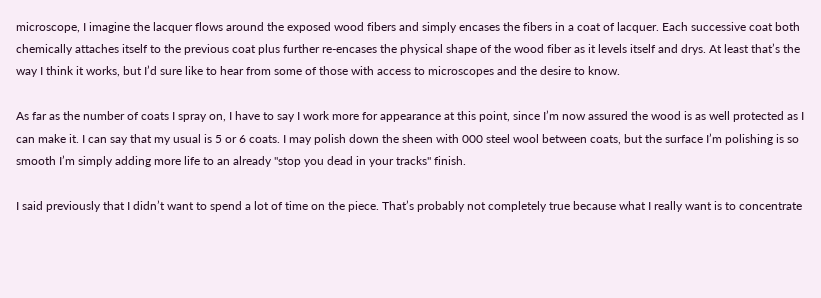microscope, I imagine the lacquer flows around the exposed wood fibers and simply encases the fibers in a coat of lacquer. Each successive coat both chemically attaches itself to the previous coat plus further re-encases the physical shape of the wood fiber as it levels itself and drys. At least that’s the way I think it works, but I’d sure like to hear from some of those with access to microscopes and the desire to know.

As far as the number of coats I spray on, I have to say I work more for appearance at this point, since I’m now assured the wood is as well protected as I can make it. I can say that my usual is 5 or 6 coats. I may polish down the sheen with 000 steel wool between coats, but the surface I’m polishing is so smooth I’m simply adding more life to an already "stop you dead in your tracks" finish.

I said previously that I didn’t want to spend a lot of time on the piece. That’s probably not completely true because what I really want is to concentrate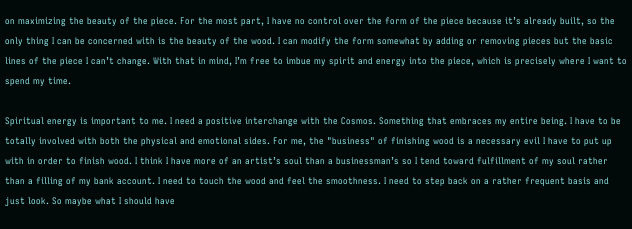on maximizing the beauty of the piece. For the most part, I have no control over the form of the piece because it’s already built, so the only thing I can be concerned with is the beauty of the wood. I can modify the form somewhat by adding or removing pieces but the basic lines of the piece I can’t change. With that in mind, I’m free to imbue my spirit and energy into the piece, which is precisely where I want to spend my time.

Spiritual energy is important to me. I need a positive interchange with the Cosmos. Something that embraces my entire being. I have to be totally involved with both the physical and emotional sides. For me, the "business" of finishing wood is a necessary evil I have to put up with in order to finish wood. I think I have more of an artist’s soul than a businessman’s so I tend toward fulfillment of my soul rather than a filling of my bank account. I need to touch the wood and feel the smoothness. I need to step back on a rather frequent basis and just look. So maybe what I should have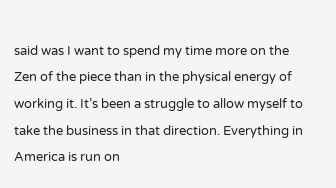said was I want to spend my time more on the Zen of the piece than in the physical energy of working it. It’s been a struggle to allow myself to take the business in that direction. Everything in America is run on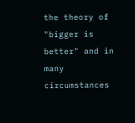the theory of "bigger is better" and in many circumstances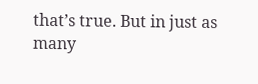that’s true. But in just as many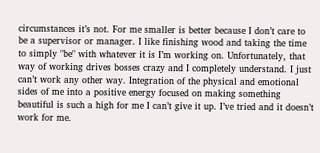circumstances it’s not. For me smaller is better because I don’t care to be a supervisor or manager. I like finishing wood and taking the time to simply "be" with whatever it is I’m working on. Unfortunately, that way of working drives bosses crazy and I completely understand. I just can’t work any other way. Integration of the physical and emotional sides of me into a positive energy focused on making something beautiful is such a high for me I can’t give it up. I’ve tried and it doesn’t work for me.